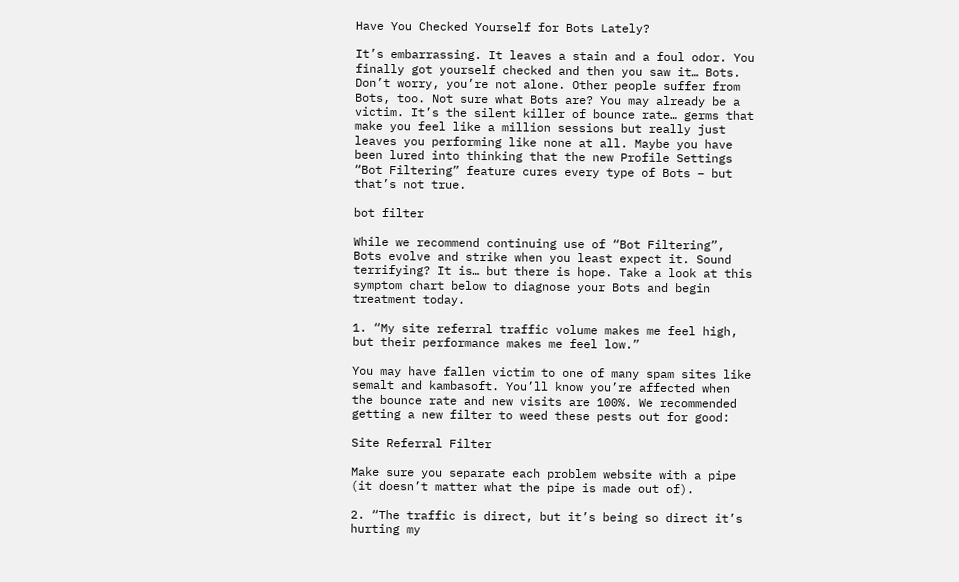Have You Checked Yourself for Bots Lately?

It’s embarrassing. It leaves a stain and a foul odor. You finally got yourself checked and then you saw it… Bots. Don’t worry, you’re not alone. Other people suffer from Bots, too. Not sure what Bots are? You may already be a victim. It’s the silent killer of bounce rate… germs that make you feel like a million sessions but really just leaves you performing like none at all. Maybe you have been lured into thinking that the new Profile Settings “Bot Filtering” feature cures every type of Bots – but that’s not true.

bot filter

While we recommend continuing use of “Bot Filtering”, Bots evolve and strike when you least expect it. Sound terrifying? It is… but there is hope. Take a look at this symptom chart below to diagnose your Bots and begin treatment today.

1. “My site referral traffic volume makes me feel high, but their performance makes me feel low.”

You may have fallen victim to one of many spam sites like semalt and kambasoft. You’ll know you’re affected when the bounce rate and new visits are 100%. We recommended getting a new filter to weed these pests out for good:

Site Referral Filter

Make sure you separate each problem website with a pipe (it doesn’t matter what the pipe is made out of).

2. “The traffic is direct, but it’s being so direct it’s hurting my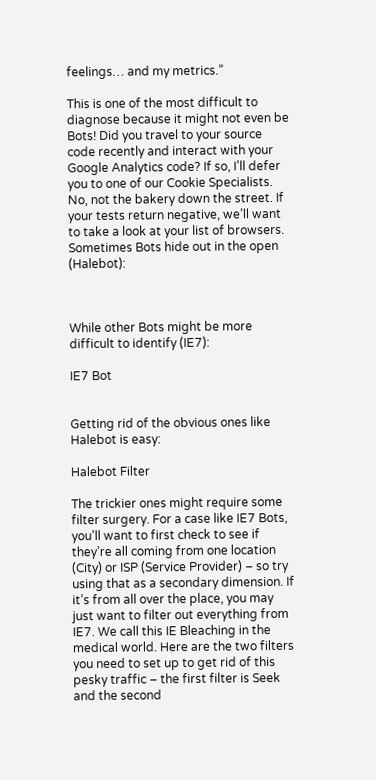feelings… and my metrics.”

This is one of the most difficult to diagnose because it might not even be Bots! Did you travel to your source code recently and interact with your Google Analytics code? If so, I’ll defer you to one of our Cookie Specialists. No, not the bakery down the street. If your tests return negative, we’ll want to take a look at your list of browsers. Sometimes Bots hide out in the open (Halebot):



While other Bots might be more difficult to identify (IE7):

IE7 Bot


Getting rid of the obvious ones like Halebot is easy:

Halebot Filter

The trickier ones might require some filter surgery. For a case like IE7 Bots, you’ll want to first check to see if they’re all coming from one location (City) or ISP (Service Provider) – so try using that as a secondary dimension. If it’s from all over the place, you may just want to filter out everything from IE7. We call this IE Bleaching in the medical world. Here are the two filters you need to set up to get rid of this pesky traffic – the first filter is Seek and the second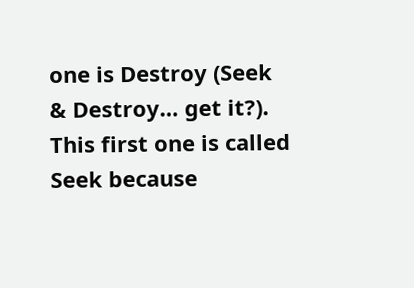one is Destroy (Seek & Destroy… get it?). This first one is called Seek because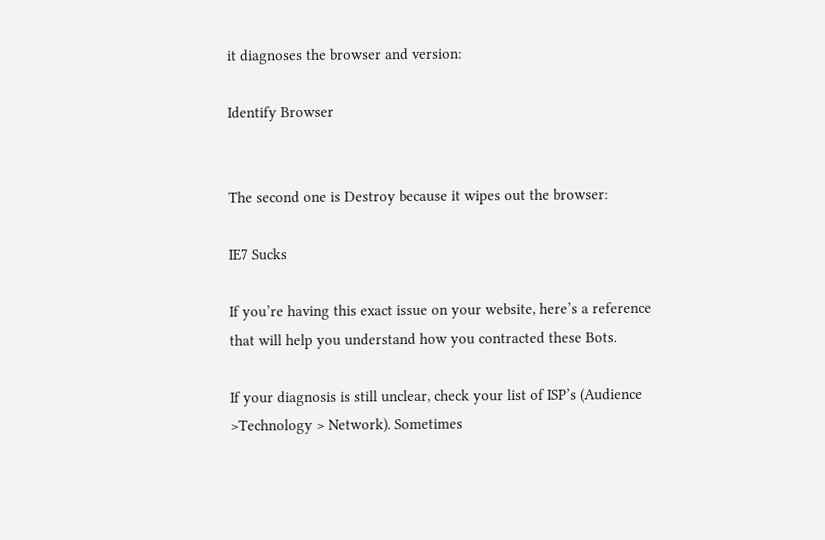it diagnoses the browser and version:

Identify Browser


The second one is Destroy because it wipes out the browser:

IE7 Sucks

If you’re having this exact issue on your website, here’s a reference that will help you understand how you contracted these Bots.

If your diagnosis is still unclear, check your list of ISP’s (Audience >Technology > Network). Sometimes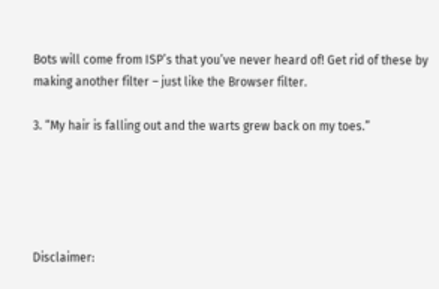Bots will come from ISP’s that you’ve never heard of! Get rid of these by making another filter – just like the Browser filter.

3. “My hair is falling out and the warts grew back on my toes.”





Disclaimer: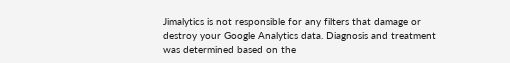Jimalytics is not responsible for any filters that damage or destroy your Google Analytics data. Diagnosis and treatment was determined based on the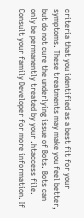criteria that you identified as a best fit for your symptoms. These treatments may make you feel better, but do not cure the underlying issue of Bots. Bots can only be permanently treated by your .htaccess file. Consult your family Developer for more information. If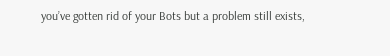you’ve gotten rid of your Bots but a problem still exists,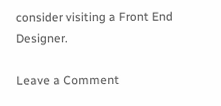consider visiting a Front End Designer.

Leave a Comment